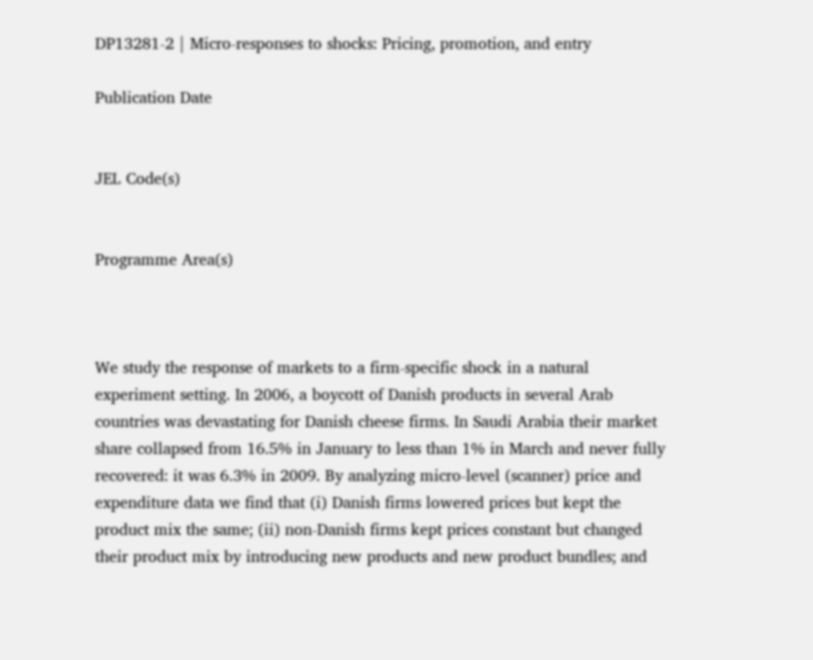DP13281-2 | Micro-responses to shocks: Pricing, promotion, and entry

Publication Date


JEL Code(s)


Programme Area(s)



We study the response of markets to a firm-specific shock in a natural experiment setting. In 2006, a boycott of Danish products in several Arab countries was devastating for Danish cheese firms. In Saudi Arabia their market share collapsed from 16.5% in January to less than 1% in March and never fully recovered: it was 6.3% in 2009. By analyzing micro-level (scanner) price and expenditure data we find that (i) Danish firms lowered prices but kept the product mix the same; (ii) non-Danish firms kept prices constant but changed their product mix by introducing new products and new product bundles; and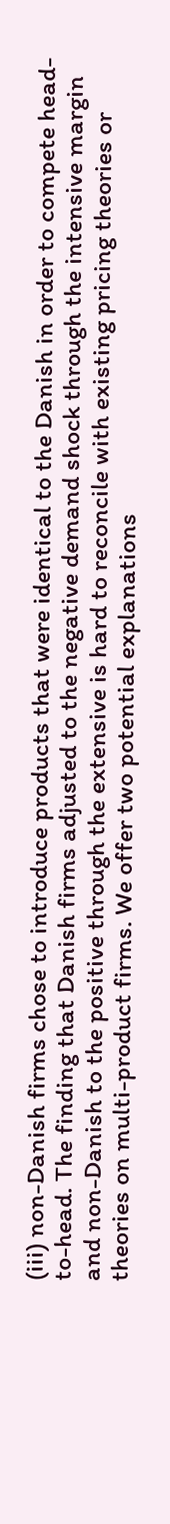(iii) non-Danish firms chose to introduce products that were identical to the Danish in order to compete head-to-head. The finding that Danish firms adjusted to the negative demand shock through the intensive margin and non-Danish to the positive through the extensive is hard to reconcile with existing pricing theories or theories on multi-product firms. We offer two potential explanations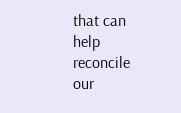that can help reconcile our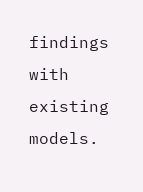findings with existing models.